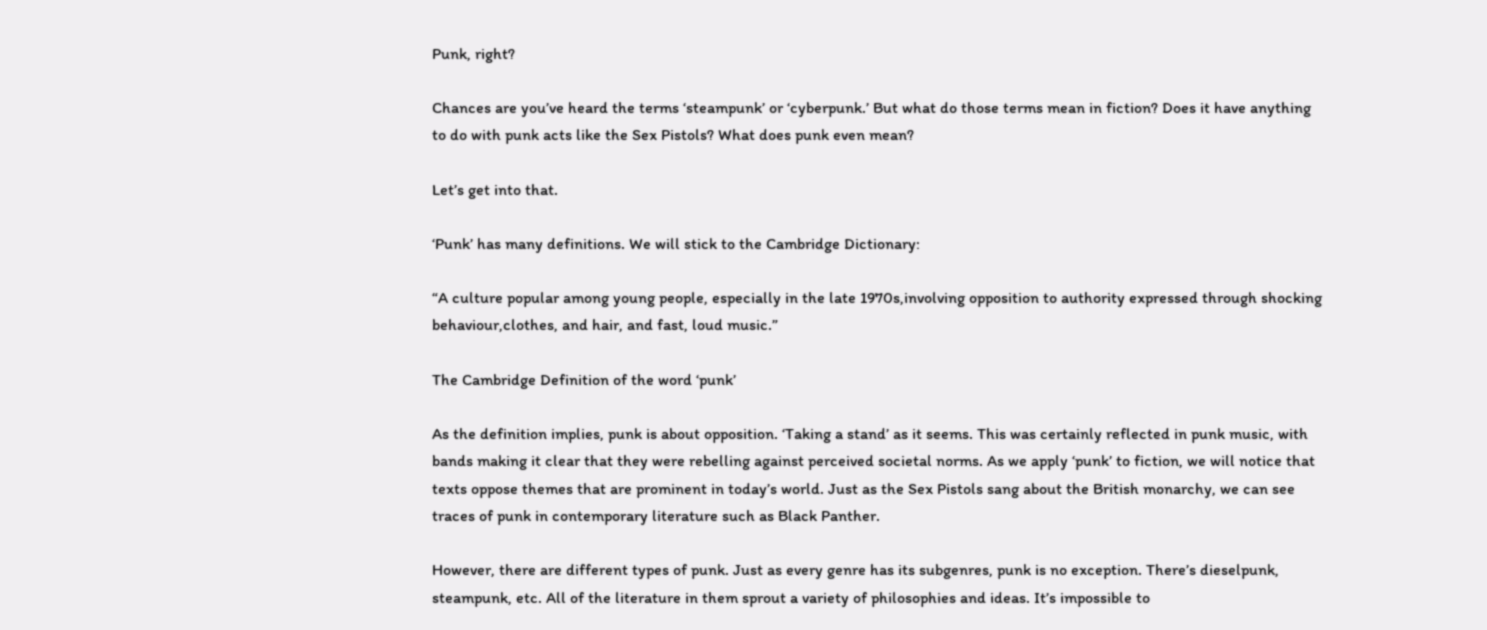Punk, right?

Chances are you’ve heard the terms ‘steampunk’ or ‘cyberpunk.’ But what do those terms mean in fiction? Does it have anything to do with punk acts like the Sex Pistols? What does punk even mean?

Let’s get into that.

‘Punk’ has many definitions. We will stick to the Cambridge Dictionary:

“A culture popular among young people, especially in the late 1970s,involving opposition to authority expressed through shocking behaviour,clothes, and hair, and fast, loud music.”

The Cambridge Definition of the word ‘punk’

As the definition implies, punk is about opposition. ‘Taking a stand’ as it seems. This was certainly reflected in punk music, with bands making it clear that they were rebelling against perceived societal norms. As we apply ‘punk’ to fiction, we will notice that texts oppose themes that are prominent in today’s world. Just as the Sex Pistols sang about the British monarchy, we can see traces of punk in contemporary literature such as Black Panther.

However, there are different types of punk. Just as every genre has its subgenres, punk is no exception. There’s dieselpunk, steampunk, etc. All of the literature in them sprout a variety of philosophies and ideas. It’s impossible to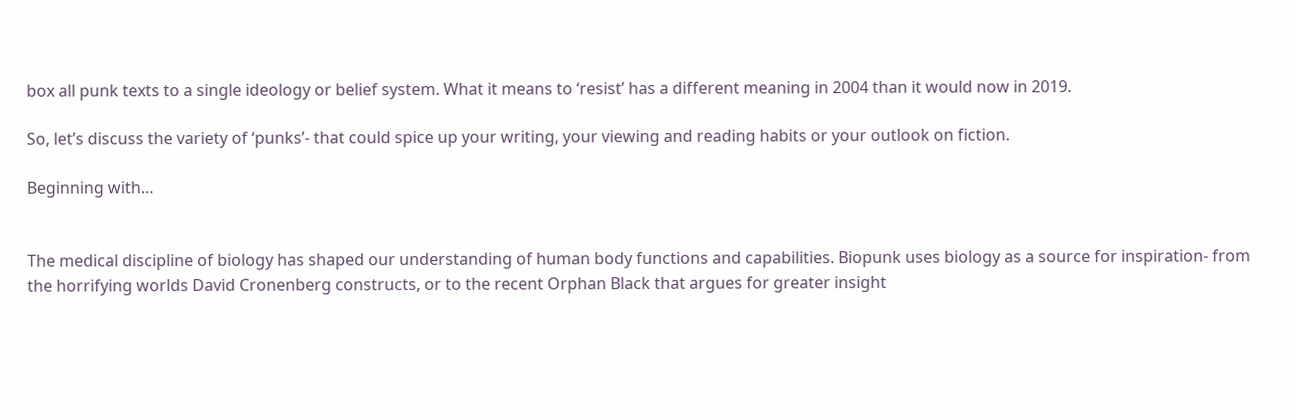box all punk texts to a single ideology or belief system. What it means to ‘resist’ has a different meaning in 2004 than it would now in 2019.

So, let’s discuss the variety of ‘punks’- that could spice up your writing, your viewing and reading habits or your outlook on fiction.

Beginning with…


The medical discipline of biology has shaped our understanding of human body functions and capabilities. Biopunk uses biology as a source for inspiration- from the horrifying worlds David Cronenberg constructs, or to the recent Orphan Black that argues for greater insight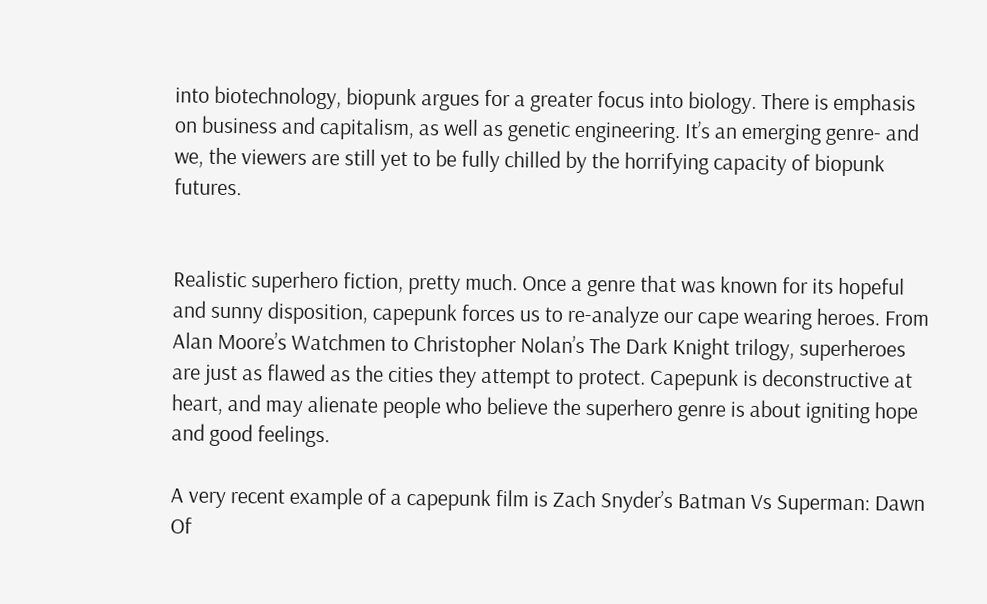into biotechnology, biopunk argues for a greater focus into biology. There is emphasis on business and capitalism, as well as genetic engineering. It’s an emerging genre- and we, the viewers are still yet to be fully chilled by the horrifying capacity of biopunk futures.


Realistic superhero fiction, pretty much. Once a genre that was known for its hopeful and sunny disposition, capepunk forces us to re-analyze our cape wearing heroes. From Alan Moore’s Watchmen to Christopher Nolan’s The Dark Knight trilogy, superheroes are just as flawed as the cities they attempt to protect. Capepunk is deconstructive at heart, and may alienate people who believe the superhero genre is about igniting hope and good feelings.

A very recent example of a capepunk film is Zach Snyder’s Batman Vs Superman: Dawn Of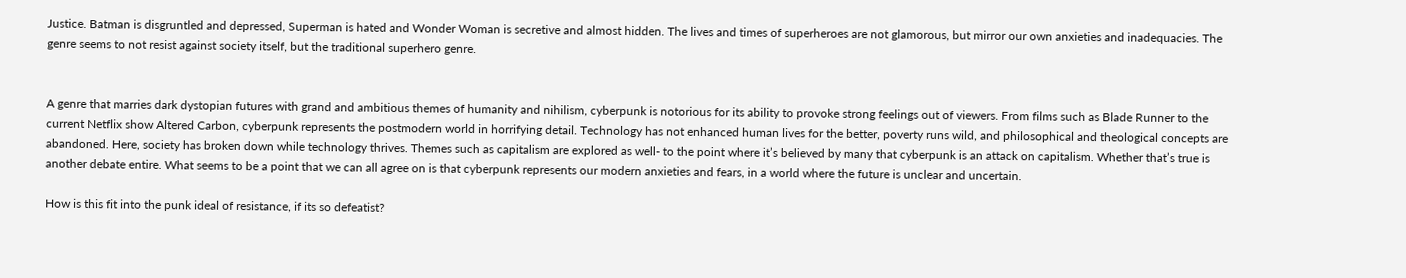Justice. Batman is disgruntled and depressed, Superman is hated and Wonder Woman is secretive and almost hidden. The lives and times of superheroes are not glamorous, but mirror our own anxieties and inadequacies. The genre seems to not resist against society itself, but the traditional superhero genre.


A genre that marries dark dystopian futures with grand and ambitious themes of humanity and nihilism, cyberpunk is notorious for its ability to provoke strong feelings out of viewers. From films such as Blade Runner to the current Netflix show Altered Carbon, cyberpunk represents the postmodern world in horrifying detail. Technology has not enhanced human lives for the better, poverty runs wild, and philosophical and theological concepts are abandoned. Here, society has broken down while technology thrives. Themes such as capitalism are explored as well- to the point where it’s believed by many that cyberpunk is an attack on capitalism. Whether that’s true is another debate entire. What seems to be a point that we can all agree on is that cyberpunk represents our modern anxieties and fears, in a world where the future is unclear and uncertain.

How is this fit into the punk ideal of resistance, if its so defeatist?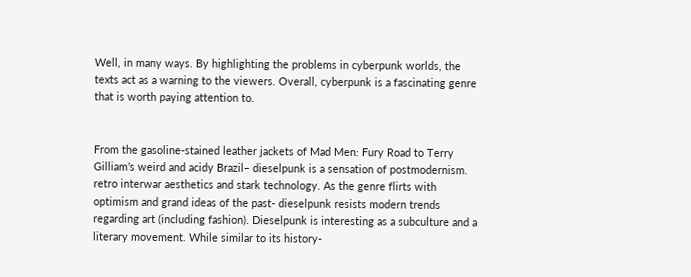Well, in many ways. By highlighting the problems in cyberpunk worlds, the texts act as a warning to the viewers. Overall, cyberpunk is a fascinating genre that is worth paying attention to.


From the gasoline-stained leather jackets of Mad Men: Fury Road to Terry Gilliam’s weird and acidy Brazil– dieselpunk is a sensation of postmodernism. retro interwar aesthetics and stark technology. As the genre flirts with optimism and grand ideas of the past- dieselpunk resists modern trends regarding art (including fashion). Dieselpunk is interesting as a subculture and a literary movement. While similar to its history-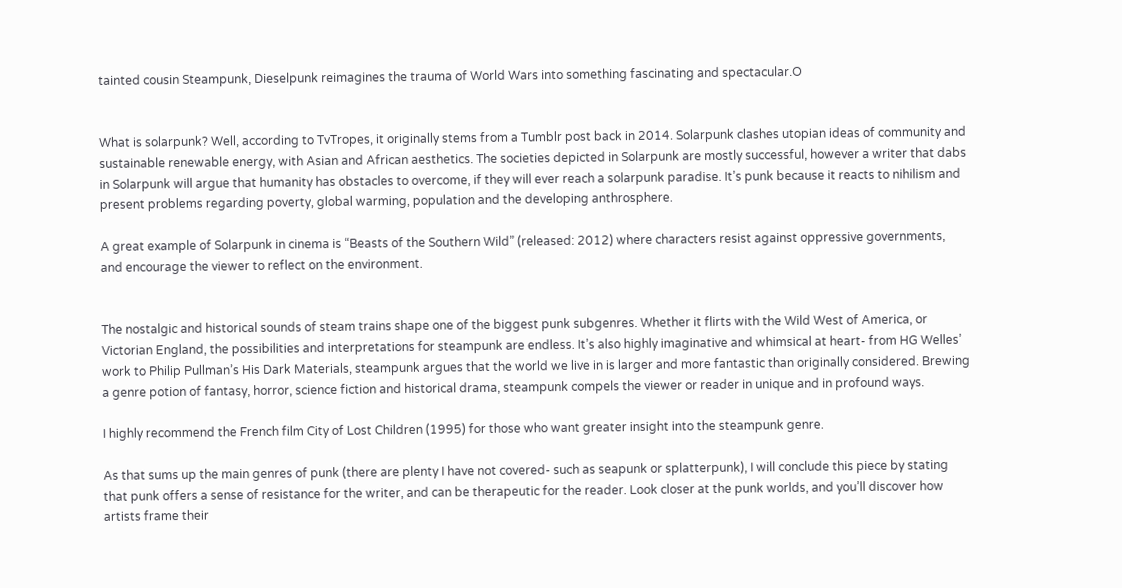tainted cousin Steampunk, Dieselpunk reimagines the trauma of World Wars into something fascinating and spectacular.O


What is solarpunk? Well, according to TvTropes, it originally stems from a Tumblr post back in 2014. Solarpunk clashes utopian ideas of community and sustainable renewable energy, with Asian and African aesthetics. The societies depicted in Solarpunk are mostly successful, however a writer that dabs in Solarpunk will argue that humanity has obstacles to overcome, if they will ever reach a solarpunk paradise. It’s punk because it reacts to nihilism and present problems regarding poverty, global warming, population and the developing anthrosphere.

A great example of Solarpunk in cinema is “Beasts of the Southern Wild” (released: 2012) where characters resist against oppressive governments, and encourage the viewer to reflect on the environment.


The nostalgic and historical sounds of steam trains shape one of the biggest punk subgenres. Whether it flirts with the Wild West of America, or Victorian England, the possibilities and interpretations for steampunk are endless. It’s also highly imaginative and whimsical at heart- from HG Welles’ work to Philip Pullman’s His Dark Materials, steampunk argues that the world we live in is larger and more fantastic than originally considered. Brewing a genre potion of fantasy, horror, science fiction and historical drama, steampunk compels the viewer or reader in unique and in profound ways.

I highly recommend the French film City of Lost Children (1995) for those who want greater insight into the steampunk genre.

As that sums up the main genres of punk (there are plenty I have not covered- such as seapunk or splatterpunk), I will conclude this piece by stating that punk offers a sense of resistance for the writer, and can be therapeutic for the reader. Look closer at the punk worlds, and you’ll discover how artists frame their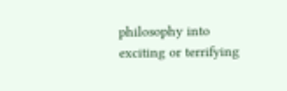philosophy into exciting or terrifying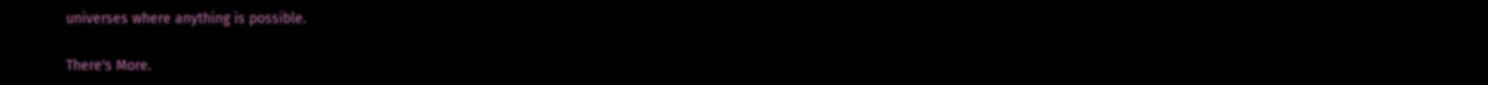universes where anything is possible.

There's More.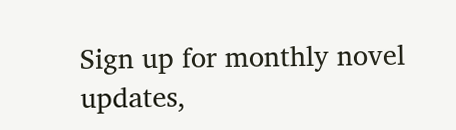Sign up for monthly novel updates,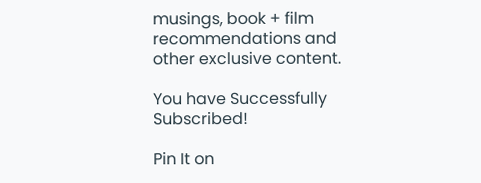musings, book + film recommendations and other exclusive content.

You have Successfully Subscribed!

Pin It on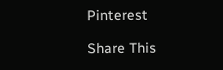Pinterest

Share This